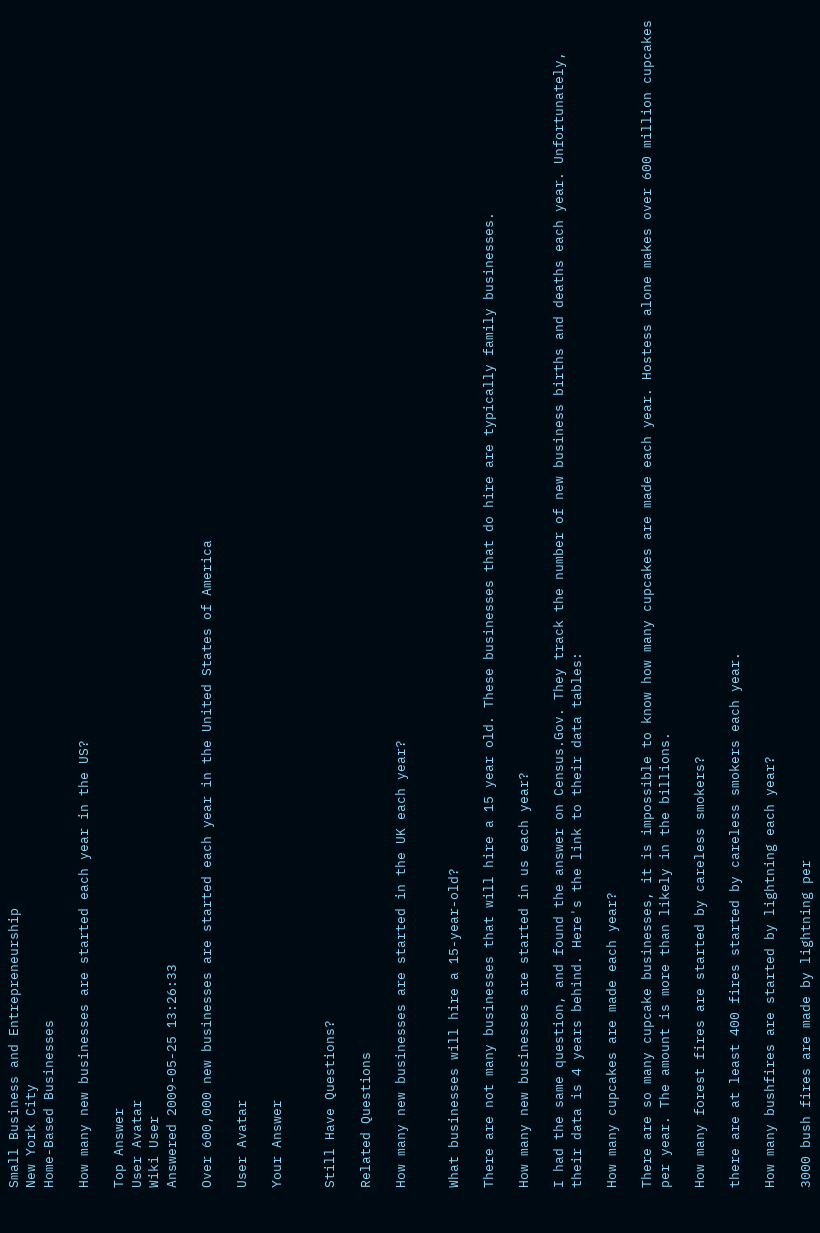Small Business and Entrepreneurship
New York City
Home-Based Businesses

How many new businesses are started each year in the US?

Top Answer
User Avatar
Wiki User
Answered 2009-05-25 13:26:33

Over 600,000 new businesses are started each year in the United States of America

User Avatar

Your Answer


Still Have Questions?

Related Questions

How many new businesses are started in the UK each year?


What businesses will hire a 15-year-old?

There are not many businesses that will hire a 15 year old. These businesses that do hire are typically family businesses.

How many new businesses are started in us each year?

I had the same question, and found the answer on Census.Gov. They track the number of new business births and deaths each year. Unfortunately, their data is 4 years behind. Here's the link to their data tables:

How many cupcakes are made each year?

There are so many cupcake businesses, it is impossible to know how many cupcakes are made each year. Hostess alone makes over 600 million cupcakes per year. The amount is more than likely in the billions.

How many forest fires are started by careless smokers?

there are at least 400 fires started by careless smokers each year.

How many bushfires are started by lightning each year?

3000 bush fires are made by lightning per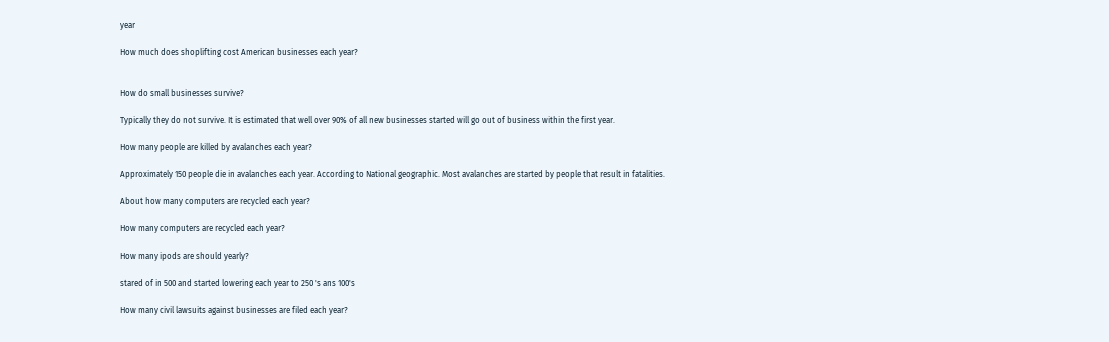year

How much does shoplifting cost American businesses each year?


How do small businesses survive?

Typically they do not survive. It is estimated that well over 90% of all new businesses started will go out of business within the first year.

How many people are killed by avalanches each year?

Approximately 150 people die in avalanches each year. According to National geographic. Most avalanches are started by people that result in fatalities.

About how many computers are recycled each year?

How many computers are recycled each year?

How many ipods are should yearly?

stared of in 500 and started lowering each year to 250 's ans 100's

How many civil lawsuits against businesses are filed each year?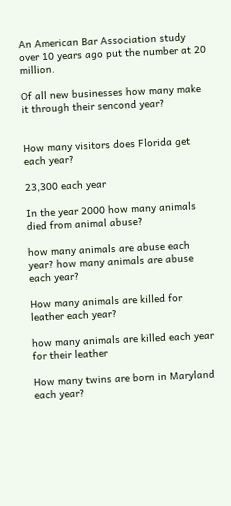An American Bar Association study over 10 years ago put the number at 20 million.

Of all new businesses how many make it through their sencond year?


How many visitors does Florida get each year?

23,300 each year

In the year 2000 how many animals died from animal abuse?

how many animals are abuse each year? how many animals are abuse each year?

How many animals are killed for leather each year?

how many animals are killed each year for their leather

How many twins are born in Maryland each year?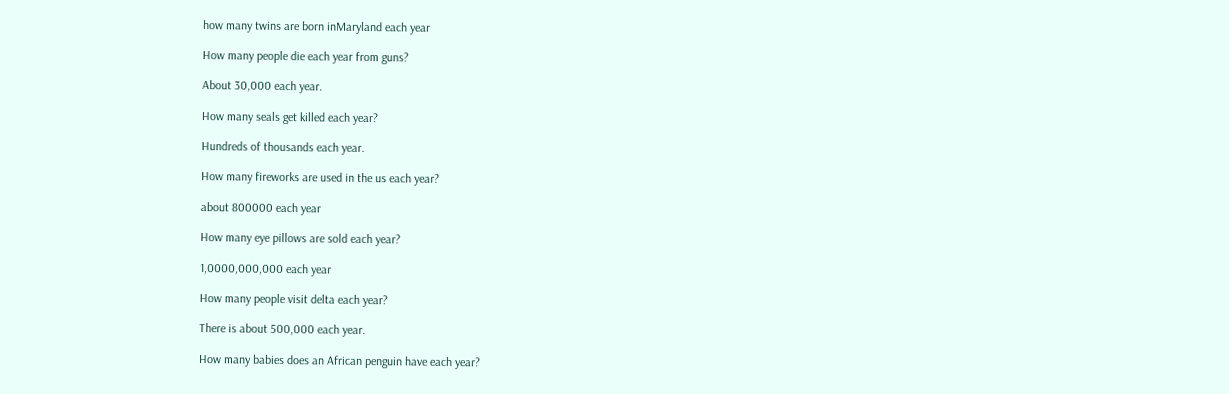how many twins are born inMaryland each year

How many people die each year from guns?

About 30,000 each year.

How many seals get killed each year?

Hundreds of thousands each year.

How many fireworks are used in the us each year?

about 800000 each year

How many eye pillows are sold each year?

1,0000,000,000 each year

How many people visit delta each year?

There is about 500,000 each year.

How many babies does an African penguin have each year?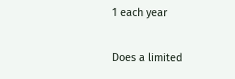1 each year

Does a limited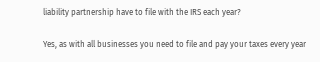liability partnership have to file with the IRS each year?

Yes, as with all businesses you need to file and pay your taxes every year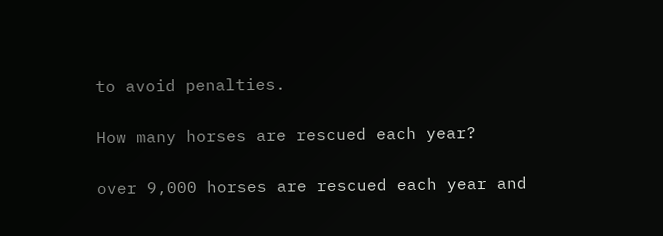to avoid penalties.

How many horses are rescued each year?

over 9,000 horses are rescued each year and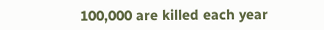100,000 are killed each year